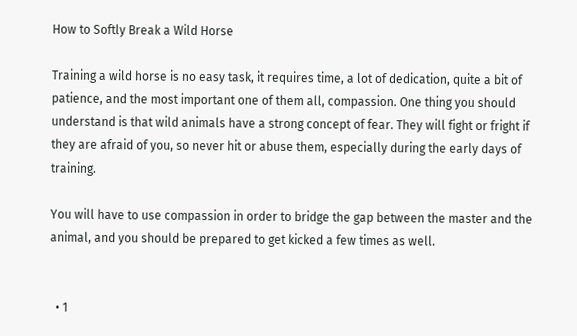How to Softly Break a Wild Horse

Training a wild horse is no easy task, it requires time, a lot of dedication, quite a bit of patience, and the most important one of them all, compassion. One thing you should understand is that wild animals have a strong concept of fear. They will fight or fright if they are afraid of you, so never hit or abuse them, especially during the early days of training.

You will have to use compassion in order to bridge the gap between the master and the animal, and you should be prepared to get kicked a few times as well.


  • 1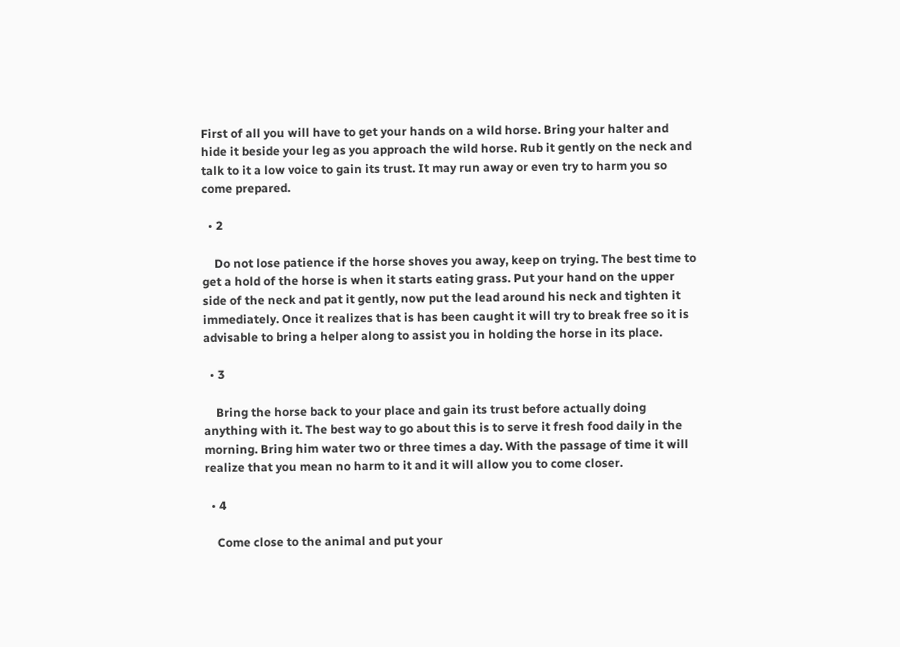First of all you will have to get your hands on a wild horse. Bring your halter and hide it beside your leg as you approach the wild horse. Rub it gently on the neck and talk to it a low voice to gain its trust. It may run away or even try to harm you so come prepared.

  • 2

    Do not lose patience if the horse shoves you away, keep on trying. The best time to get a hold of the horse is when it starts eating grass. Put your hand on the upper side of the neck and pat it gently, now put the lead around his neck and tighten it immediately. Once it realizes that is has been caught it will try to break free so it is advisable to bring a helper along to assist you in holding the horse in its place.

  • 3

    Bring the horse back to your place and gain its trust before actually doing anything with it. The best way to go about this is to serve it fresh food daily in the morning. Bring him water two or three times a day. With the passage of time it will realize that you mean no harm to it and it will allow you to come closer.

  • 4

    Come close to the animal and put your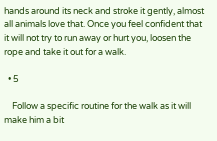hands around its neck and stroke it gently, almost all animals love that. Once you feel confident that it will not try to run away or hurt you, loosen the rope and take it out for a walk.

  • 5

    Follow a specific routine for the walk as it will make him a bit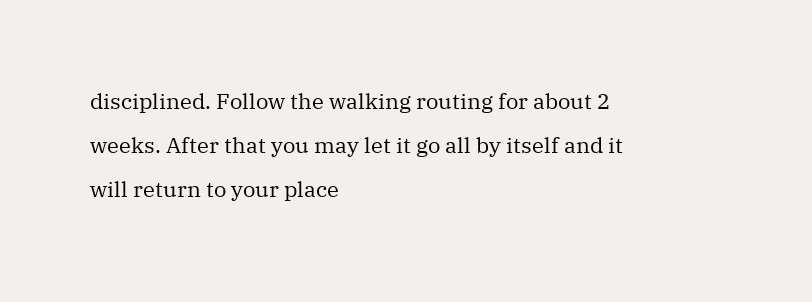disciplined. Follow the walking routing for about 2 weeks. After that you may let it go all by itself and it will return to your place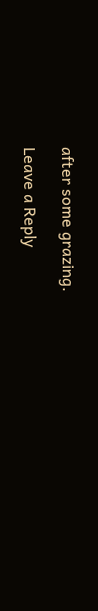after some grazing.

Leave a Reply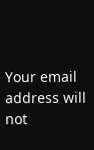Your email address will not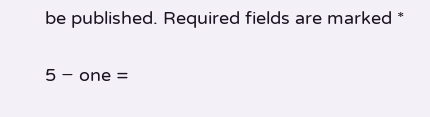be published. Required fields are marked *

5 − one =